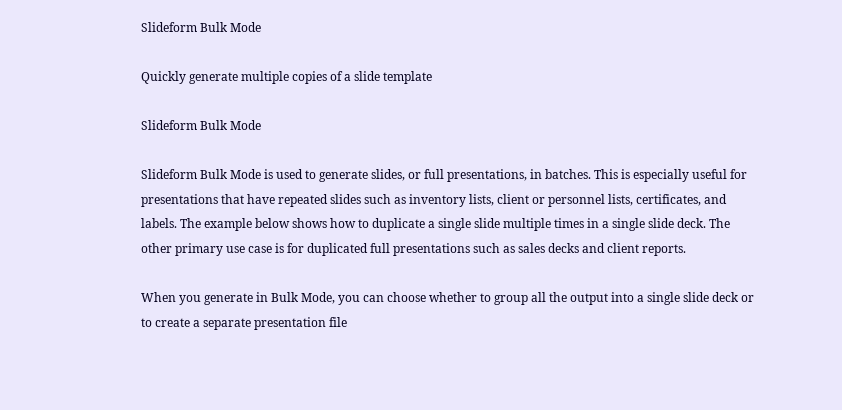Slideform Bulk Mode

Quickly generate multiple copies of a slide template

Slideform Bulk Mode

Slideform Bulk Mode is used to generate slides, or full presentations, in batches. This is especially useful for presentations that have repeated slides such as inventory lists, client or personnel lists, certificates, and labels. The example below shows how to duplicate a single slide multiple times in a single slide deck. The other primary use case is for duplicated full presentations such as sales decks and client reports.

When you generate in Bulk Mode, you can choose whether to group all the output into a single slide deck or to create a separate presentation file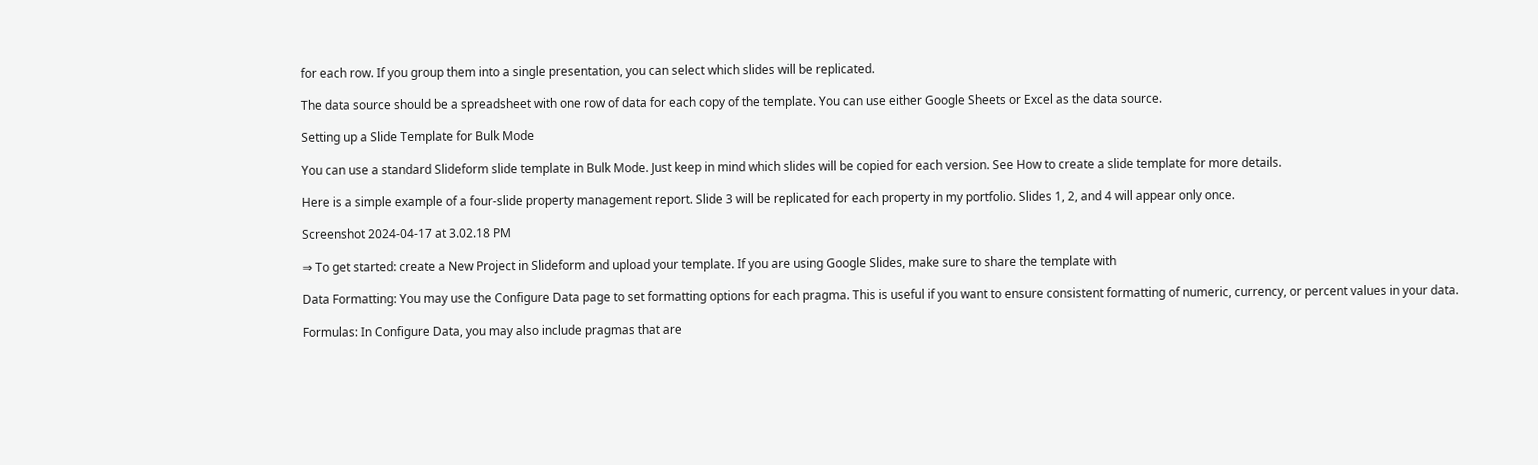for each row. If you group them into a single presentation, you can select which slides will be replicated.

The data source should be a spreadsheet with one row of data for each copy of the template. You can use either Google Sheets or Excel as the data source.

Setting up a Slide Template for Bulk Mode

You can use a standard Slideform slide template in Bulk Mode. Just keep in mind which slides will be copied for each version. See How to create a slide template for more details.

Here is a simple example of a four-slide property management report. Slide 3 will be replicated for each property in my portfolio. Slides 1, 2, and 4 will appear only once.

Screenshot 2024-04-17 at 3.02.18 PM

⇒ To get started: create a New Project in Slideform and upload your template. If you are using Google Slides, make sure to share the template with

Data Formatting: You may use the Configure Data page to set formatting options for each pragma. This is useful if you want to ensure consistent formatting of numeric, currency, or percent values in your data.

Formulas: In Configure Data, you may also include pragmas that are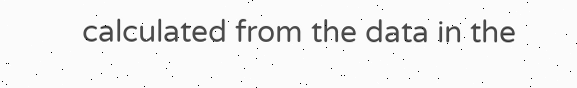calculated from the data in the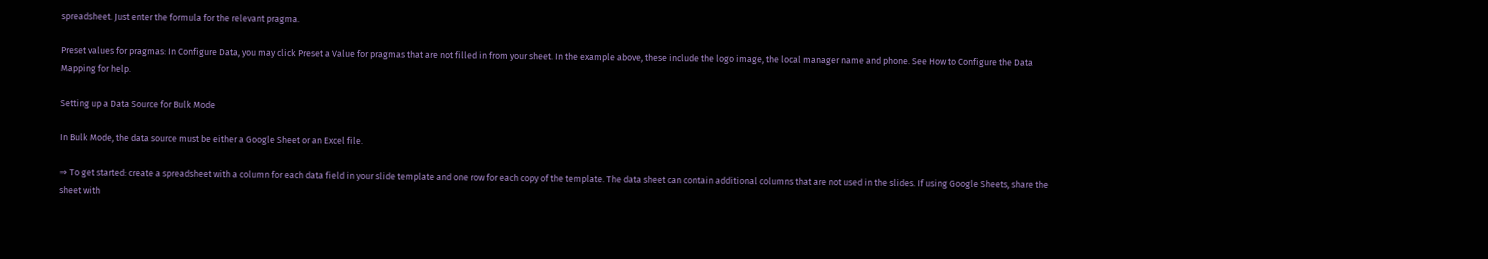spreadsheet. Just enter the formula for the relevant pragma.

Preset values for pragmas: In Configure Data, you may click Preset a Value for pragmas that are not filled in from your sheet. In the example above, these include the logo image, the local manager name and phone. See How to Configure the Data Mapping for help.

Setting up a Data Source for Bulk Mode

In Bulk Mode, the data source must be either a Google Sheet or an Excel file.

⇒ To get started: create a spreadsheet with a column for each data field in your slide template and one row for each copy of the template. The data sheet can contain additional columns that are not used in the slides. If using Google Sheets, share the sheet with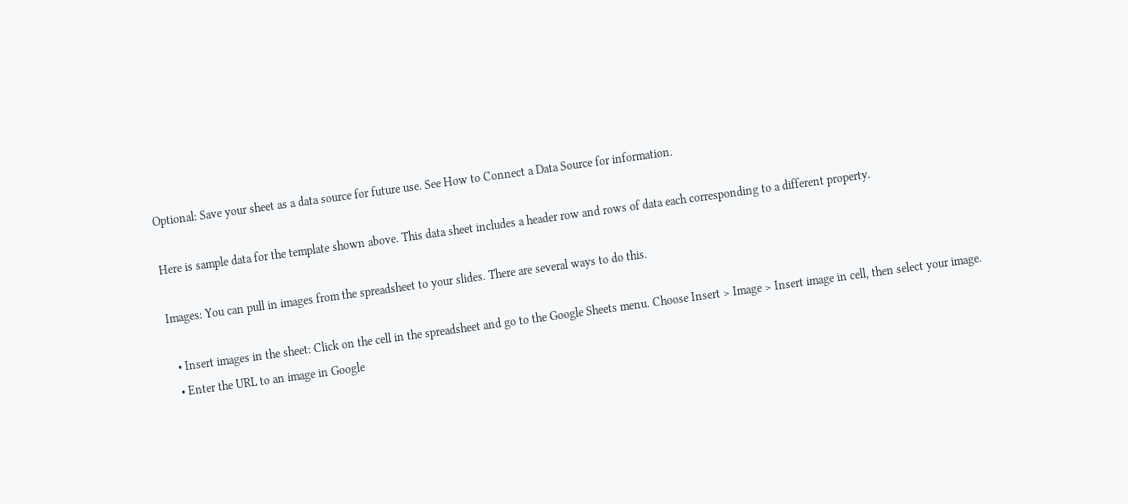Optional: Save your sheet as a data source for future use. See How to Connect a Data Source for information.

Here is sample data for the template shown above. This data sheet includes a header row and rows of data each corresponding to a different property.

Images: You can pull in images from the spreadsheet to your slides. There are several ways to do this.

  • Insert images in the sheet: Click on the cell in the spreadsheet and go to the Google Sheets menu. Choose Insert > Image > Insert image in cell, then select your image.
  • Enter the URL to an image in Google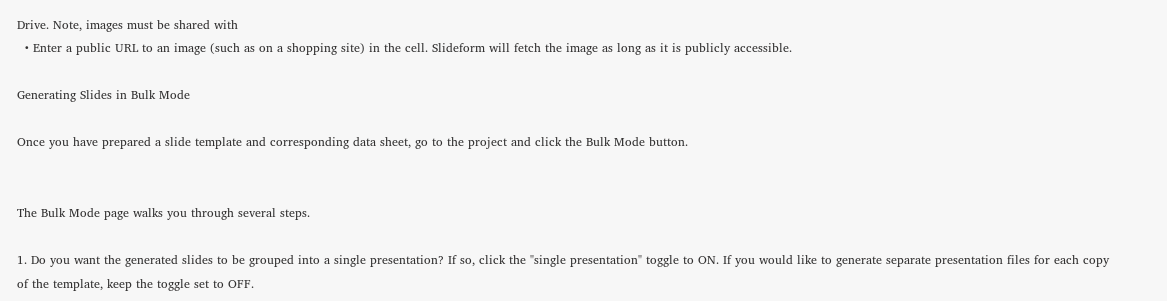Drive. Note, images must be shared with
  • Enter a public URL to an image (such as on a shopping site) in the cell. Slideform will fetch the image as long as it is publicly accessible.

Generating Slides in Bulk Mode

Once you have prepared a slide template and corresponding data sheet, go to the project and click the Bulk Mode button.


The Bulk Mode page walks you through several steps.

1. Do you want the generated slides to be grouped into a single presentation? If so, click the "single presentation" toggle to ON. If you would like to generate separate presentation files for each copy of the template, keep the toggle set to OFF.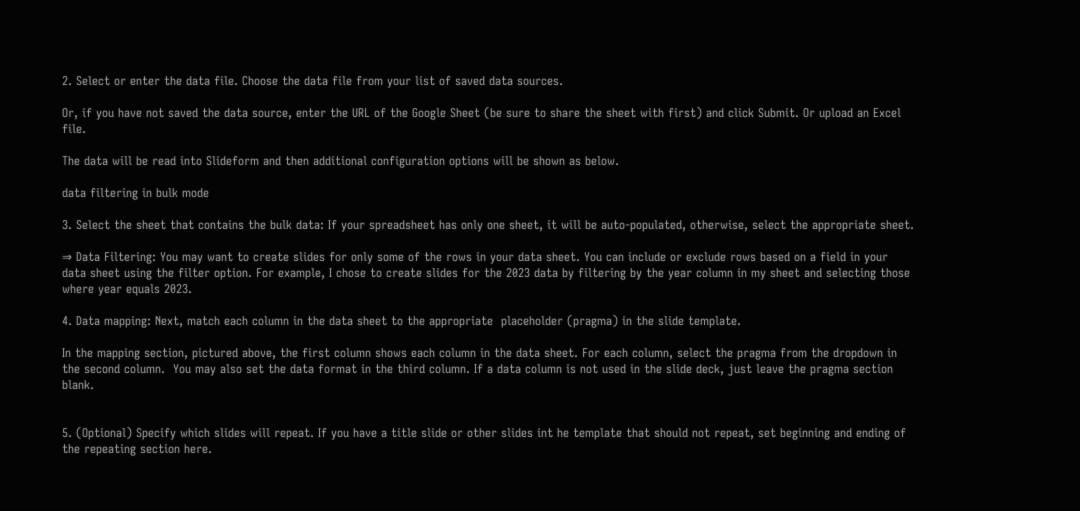2. Select or enter the data file. Choose the data file from your list of saved data sources.

Or, if you have not saved the data source, enter the URL of the Google Sheet (be sure to share the sheet with first) and click Submit. Or upload an Excel file.

The data will be read into Slideform and then additional configuration options will be shown as below.

data filtering in bulk mode

3. Select the sheet that contains the bulk data: If your spreadsheet has only one sheet, it will be auto-populated, otherwise, select the appropriate sheet.

⇒ Data Filtering: You may want to create slides for only some of the rows in your data sheet. You can include or exclude rows based on a field in your data sheet using the filter option. For example, I chose to create slides for the 2023 data by filtering by the year column in my sheet and selecting those where year equals 2023.

4. Data mapping: Next, match each column in the data sheet to the appropriate  placeholder (pragma) in the slide template.

In the mapping section, pictured above, the first column shows each column in the data sheet. For each column, select the pragma from the dropdown in the second column.  You may also set the data format in the third column. If a data column is not used in the slide deck, just leave the pragma section blank.


5. (Optional) Specify which slides will repeat. If you have a title slide or other slides int he template that should not repeat, set beginning and ending of the repeating section here.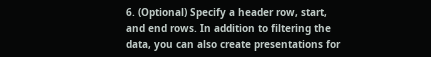6. (Optional) Specify a header row, start, and end rows. In addition to filtering the data, you can also create presentations for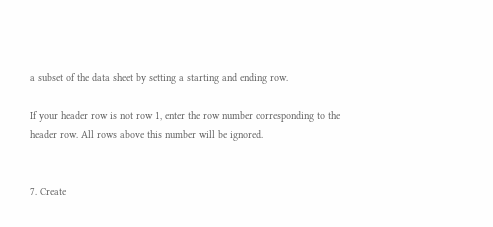a subset of the data sheet by setting a starting and ending row.

If your header row is not row 1, enter the row number corresponding to the header row. All rows above this number will be ignored.


7. Create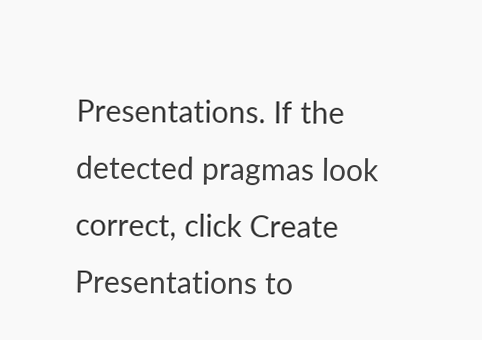Presentations. If the detected pragmas look correct, click Create Presentations to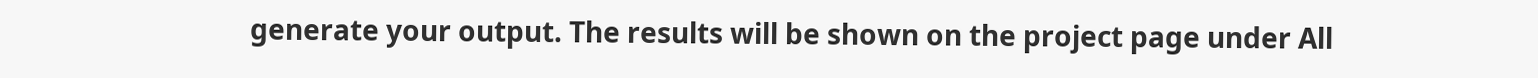generate your output. The results will be shown on the project page under All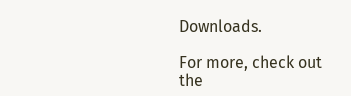Downloads.

For more, check out the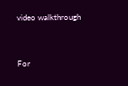video walkthrough


For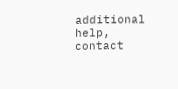additional help, contact